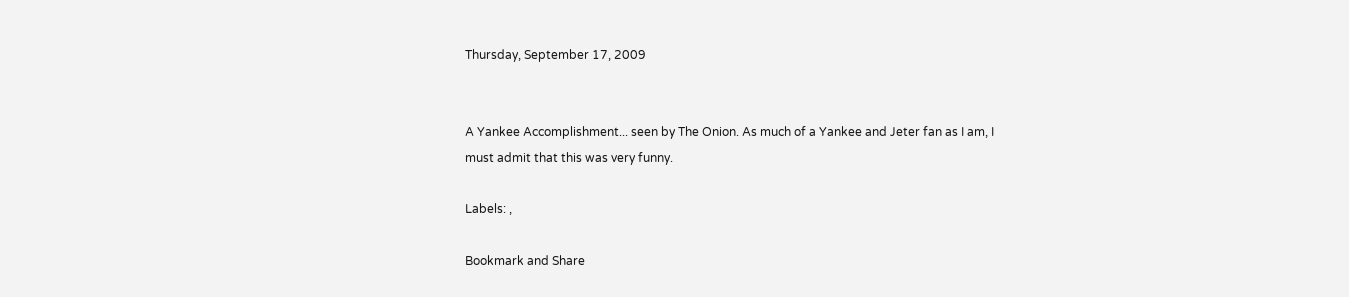Thursday, September 17, 2009


A Yankee Accomplishment... seen by The Onion. As much of a Yankee and Jeter fan as I am, I must admit that this was very funny.

Labels: ,

Bookmark and Share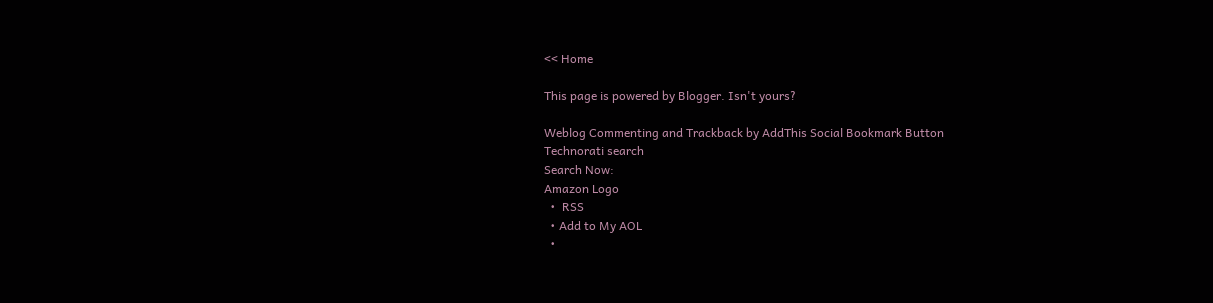<< Home

This page is powered by Blogger. Isn't yours?

Weblog Commenting and Trackback by AddThis Social Bookmark Button
Technorati search
Search Now:
Amazon Logo
  •  RSS
  • Add to My AOL
  •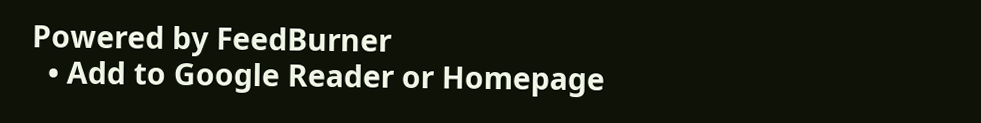Powered by FeedBurner
  • Add to Google Reader or Homepage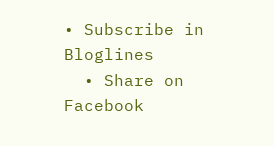• Subscribe in Bloglines
  • Share on Facebook